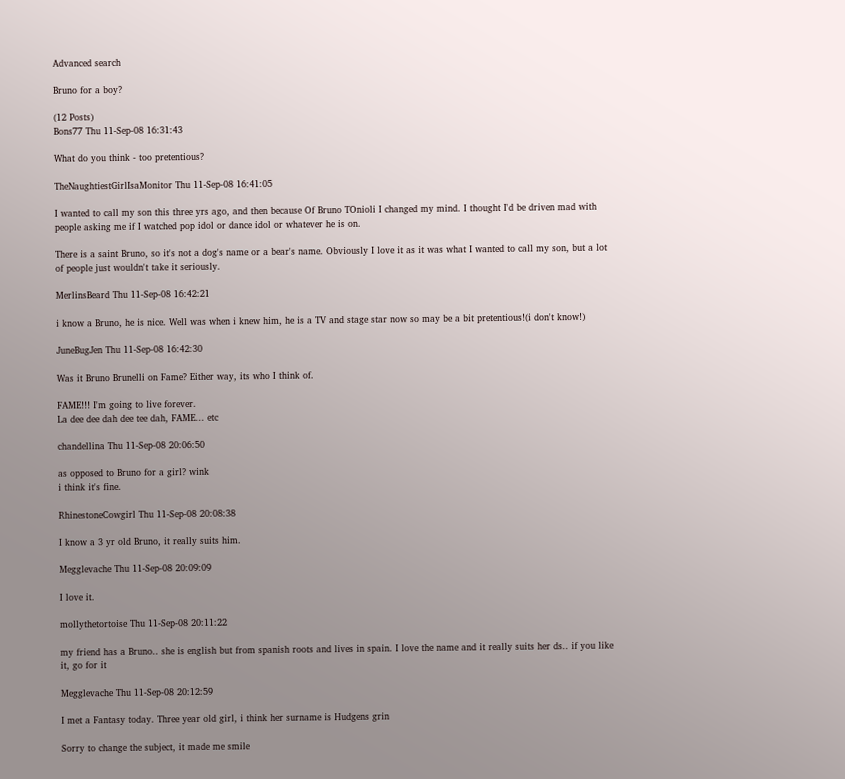Advanced search

Bruno for a boy?

(12 Posts)
Bons77 Thu 11-Sep-08 16:31:43

What do you think - too pretentious?

TheNaughtiestGirlIsaMonitor Thu 11-Sep-08 16:41:05

I wanted to call my son this three yrs ago, and then because Of Bruno TOnioli I changed my mind. I thought I'd be driven mad with people asking me if I watched pop idol or dance idol or whatever he is on.

There is a saint Bruno, so it's not a dog's name or a bear's name. Obviously I love it as it was what I wanted to call my son, but a lot of people just wouldn't take it seriously.

MerlinsBeard Thu 11-Sep-08 16:42:21

i know a Bruno, he is nice. Well was when i knew him, he is a TV and stage star now so may be a bit pretentious!(i don't know!)

JuneBugJen Thu 11-Sep-08 16:42:30

Was it Bruno Brunelli on Fame? Either way, its who I think of.

FAME!!! I'm going to live forever.
La dee dee dah dee tee dah, FAME... etc

chandellina Thu 11-Sep-08 20:06:50

as opposed to Bruno for a girl? wink
i think it's fine.

RhinestoneCowgirl Thu 11-Sep-08 20:08:38

I know a 3 yr old Bruno, it really suits him.

Megglevache Thu 11-Sep-08 20:09:09

I love it.

mollythetortoise Thu 11-Sep-08 20:11:22

my friend has a Bruno.. she is english but from spanish roots and lives in spain. I love the name and it really suits her ds.. if you like it, go for it

Megglevache Thu 11-Sep-08 20:12:59

I met a Fantasy today. Three year old girl, i think her surname is Hudgens grin

Sorry to change the subject, it made me smile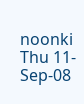noonki Thu 11-Sep-08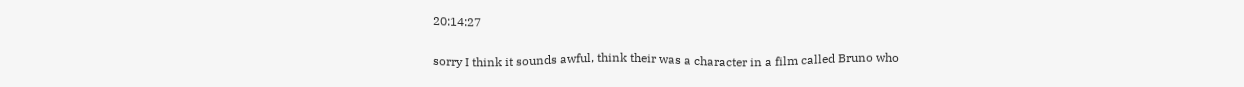20:14:27

sorry I think it sounds awful, think their was a character in a film called Bruno who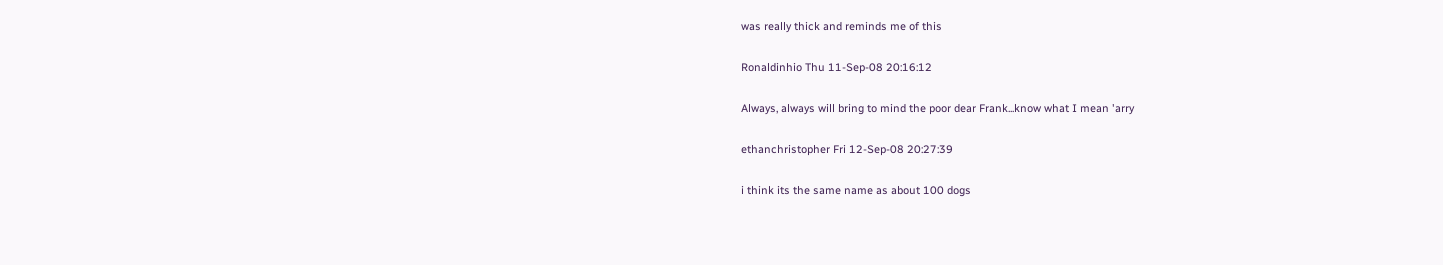was really thick and reminds me of this

Ronaldinhio Thu 11-Sep-08 20:16:12

Always, always will bring to mind the poor dear Frank...know what I mean 'arry

ethanchristopher Fri 12-Sep-08 20:27:39

i think its the same name as about 100 dogs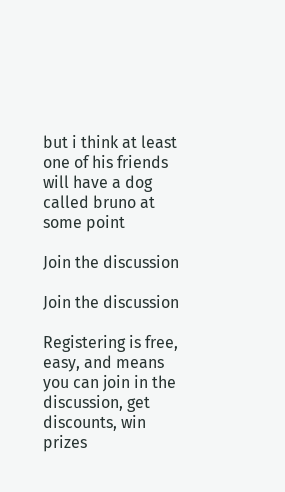but i think at least one of his friends will have a dog called bruno at some point

Join the discussion

Join the discussion

Registering is free, easy, and means you can join in the discussion, get discounts, win prizes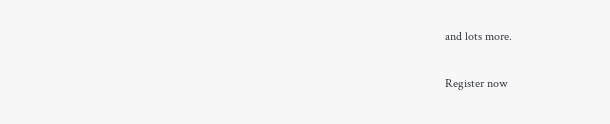and lots more.

Register now